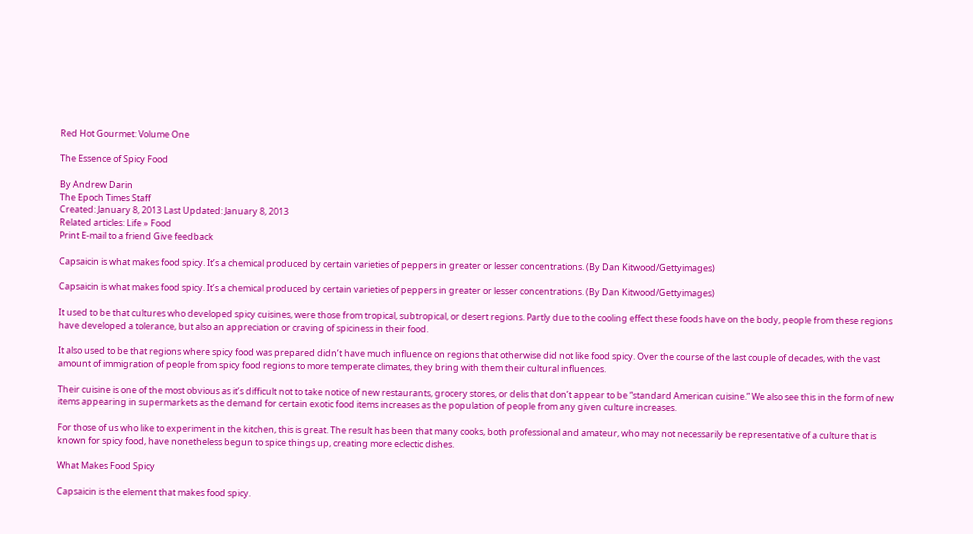Red Hot Gourmet: Volume One

The Essence of Spicy Food

By Andrew Darin
The Epoch Times Staff
Created: January 8, 2013 Last Updated: January 8, 2013
Related articles: Life » Food
Print E-mail to a friend Give feedback

Capsaicin is what makes food spicy. It’s a chemical produced by certain varieties of peppers in greater or lesser concentrations. (By Dan Kitwood/Gettyimages)

Capsaicin is what makes food spicy. It’s a chemical produced by certain varieties of peppers in greater or lesser concentrations. (By Dan Kitwood/Gettyimages)

It used to be that cultures who developed spicy cuisines, were those from tropical, subtropical, or desert regions. Partly due to the cooling effect these foods have on the body, people from these regions have developed a tolerance, but also an appreciation or craving of spiciness in their food.

It also used to be that regions where spicy food was prepared didn’t have much influence on regions that otherwise did not like food spicy. Over the course of the last couple of decades, with the vast amount of immigration of people from spicy food regions to more temperate climates, they bring with them their cultural influences.

Their cuisine is one of the most obvious as it’s difficult not to take notice of new restaurants, grocery stores, or delis that don’t appear to be “standard American cuisine.” We also see this in the form of new items appearing in supermarkets as the demand for certain exotic food items increases as the population of people from any given culture increases.

For those of us who like to experiment in the kitchen, this is great. The result has been that many cooks, both professional and amateur, who may not necessarily be representative of a culture that is known for spicy food, have nonetheless begun to spice things up, creating more eclectic dishes.

What Makes Food Spicy

Capsaicin is the element that makes food spicy.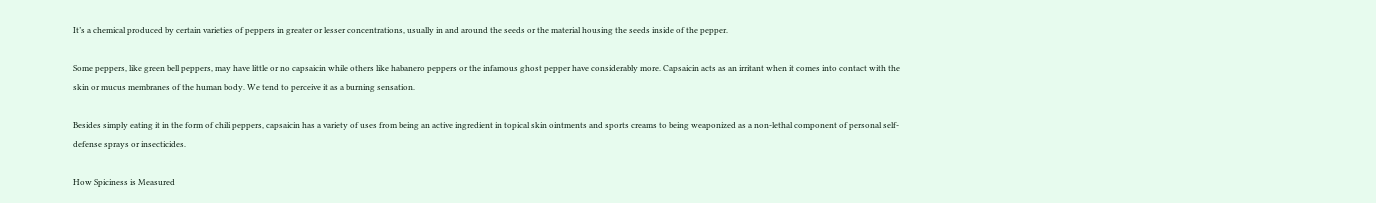It’s a chemical produced by certain varieties of peppers in greater or lesser concentrations, usually in and around the seeds or the material housing the seeds inside of the pepper.

Some peppers, like green bell peppers, may have little or no capsaicin while others like habanero peppers or the infamous ghost pepper have considerably more. Capsaicin acts as an irritant when it comes into contact with the skin or mucus membranes of the human body. We tend to perceive it as a burning sensation.

Besides simply eating it in the form of chili peppers, capsaicin has a variety of uses from being an active ingredient in topical skin ointments and sports creams to being weaponized as a non-lethal component of personal self-defense sprays or insecticides.

How Spiciness is Measured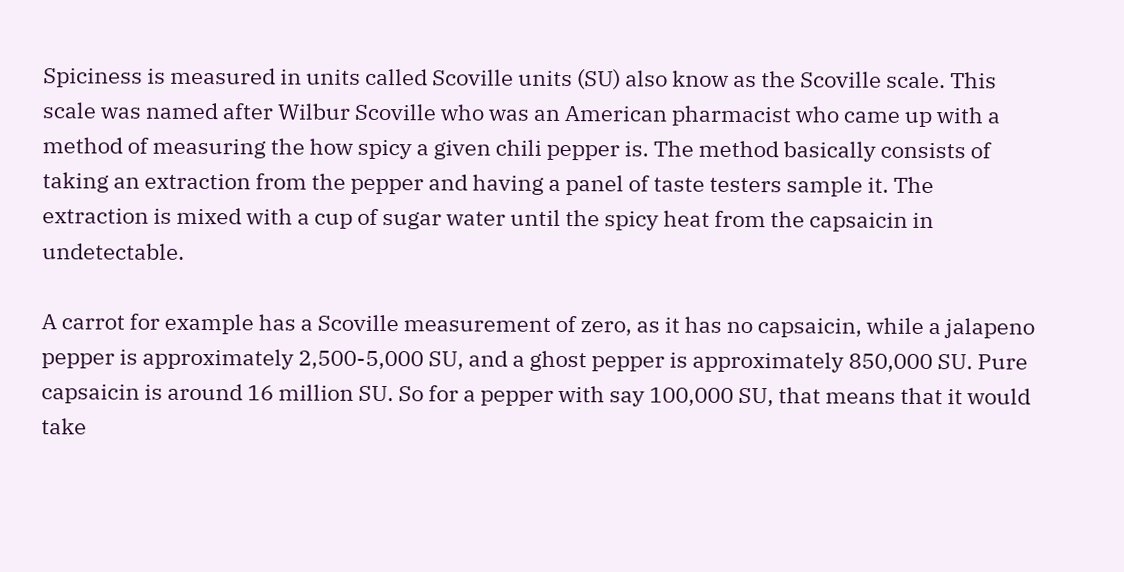Spiciness is measured in units called Scoville units (SU) also know as the Scoville scale. This scale was named after Wilbur Scoville who was an American pharmacist who came up with a method of measuring the how spicy a given chili pepper is. The method basically consists of taking an extraction from the pepper and having a panel of taste testers sample it. The extraction is mixed with a cup of sugar water until the spicy heat from the capsaicin in undetectable.

A carrot for example has a Scoville measurement of zero, as it has no capsaicin, while a jalapeno pepper is approximately 2,500-5,000 SU, and a ghost pepper is approximately 850,000 SU. Pure capsaicin is around 16 million SU. So for a pepper with say 100,000 SU, that means that it would take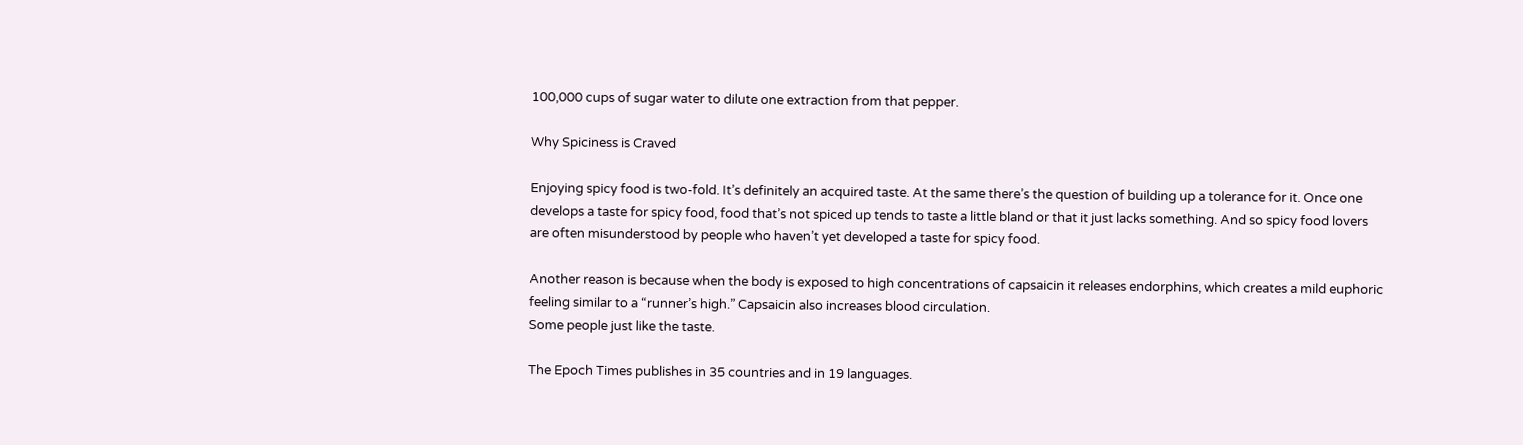100,000 cups of sugar water to dilute one extraction from that pepper.

Why Spiciness is Craved

Enjoying spicy food is two-fold. It’s definitely an acquired taste. At the same there’s the question of building up a tolerance for it. Once one develops a taste for spicy food, food that’s not spiced up tends to taste a little bland or that it just lacks something. And so spicy food lovers are often misunderstood by people who haven’t yet developed a taste for spicy food.

Another reason is because when the body is exposed to high concentrations of capsaicin it releases endorphins, which creates a mild euphoric feeling similar to a “runner’s high.” Capsaicin also increases blood circulation.
Some people just like the taste.

The Epoch Times publishes in 35 countries and in 19 languages.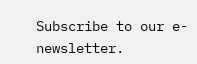Subscribe to our e-newsletter.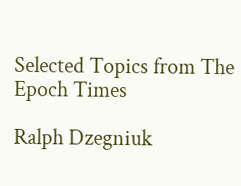Selected Topics from The Epoch Times

Ralph Dzegniuk